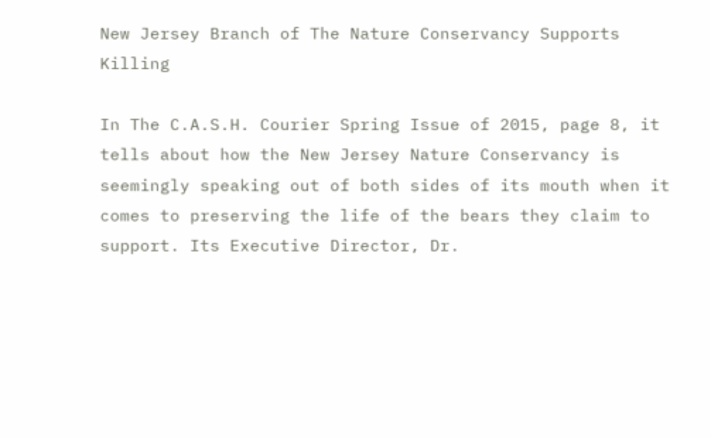New Jersey Branch of The Nature Conservancy Supports Killing

In The C.A.S.H. Courier Spring Issue of 2015, page 8, it tells about how the New Jersey Nature Conservancy is seemingly speaking out of both sides of its mouth when it comes to preserving the life of the bears they claim to support. Its Executive Director, Dr.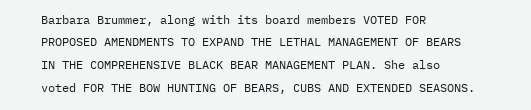Barbara Brummer, along with its board members VOTED FOR PROPOSED AMENDMENTS TO EXPAND THE LETHAL MANAGEMENT OF BEARS IN THE COMPREHENSIVE BLACK BEAR MANAGEMENT PLAN. She also voted FOR THE BOW HUNTING OF BEARS, CUBS AND EXTENDED SEASONS.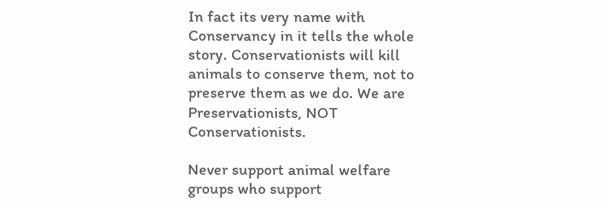In fact its very name with Conservancy in it tells the whole story. Conservationists will kill animals to conserve them, not to preserve them as we do. We are Preservationists, NOT Conservationists.

Never support animal welfare groups who support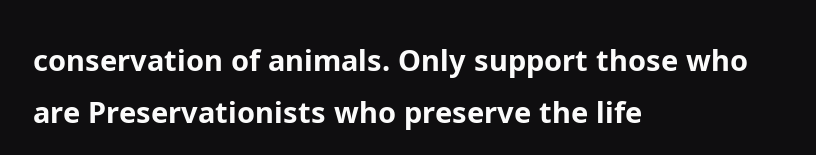conservation of animals. Only support those who are Preservationists who preserve the life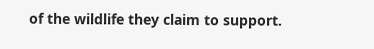of the wildlife they claim to support.